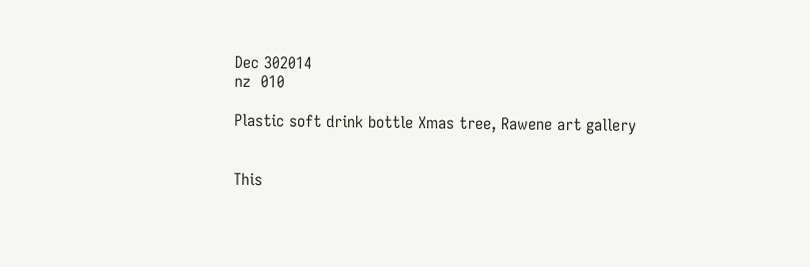Dec 302014
nz  010

Plastic soft drink bottle Xmas tree, Rawene art gallery


This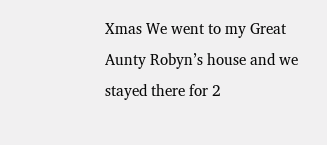Xmas We went to my Great Aunty Robyn’s house and we stayed there for 2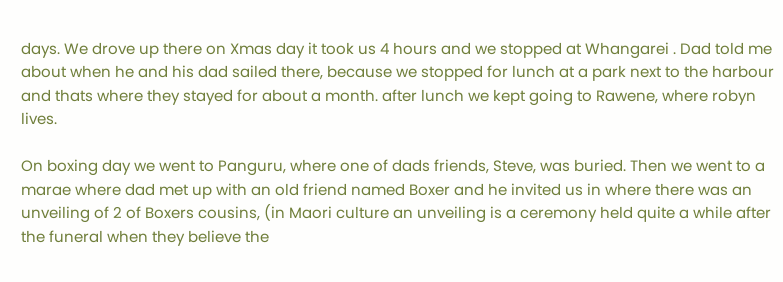days. We drove up there on Xmas day it took us 4 hours and we stopped at Whangarei . Dad told me about when he and his dad sailed there, because we stopped for lunch at a park next to the harbour and thats where they stayed for about a month. after lunch we kept going to Rawene, where robyn lives.

On boxing day we went to Panguru, where one of dads friends, Steve, was buried. Then we went to a marae where dad met up with an old friend named Boxer and he invited us in where there was an unveiling of 2 of Boxers cousins, (in Maori culture an unveiling is a ceremony held quite a while after the funeral when they believe the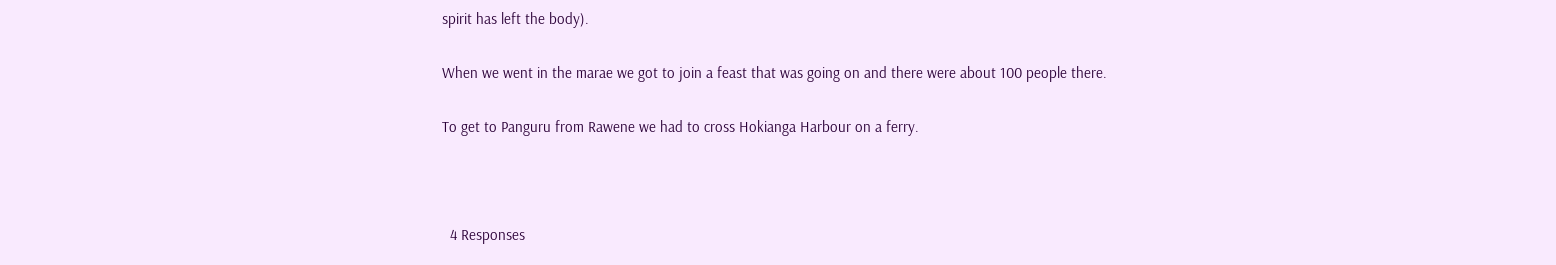spirit has left the body).

When we went in the marae we got to join a feast that was going on and there were about 100 people there.

To get to Panguru from Rawene we had to cross Hokianga Harbour on a ferry.



  4 Responses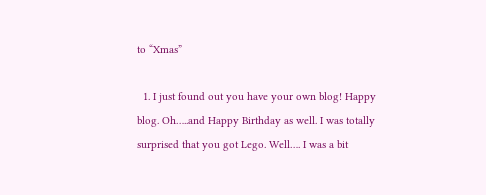to “Xmas”

  1. I just found out you have your own blog! Happy blog. Oh…..and Happy Birthday as well. I was totally surprised that you got Lego. Well…. I was a bit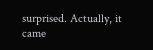surprised. Actually, it came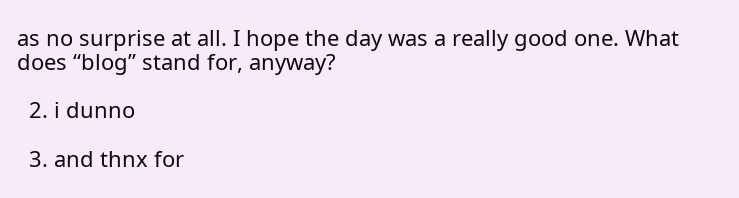as no surprise at all. I hope the day was a really good one. What does “blog” stand for, anyway?

  2. i dunno

  3. and thnx for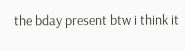the bday present btw i think it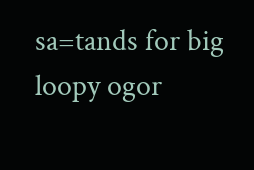sa=tands for big loopy ogor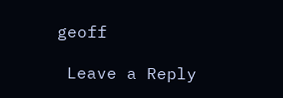geoff

 Leave a Reply